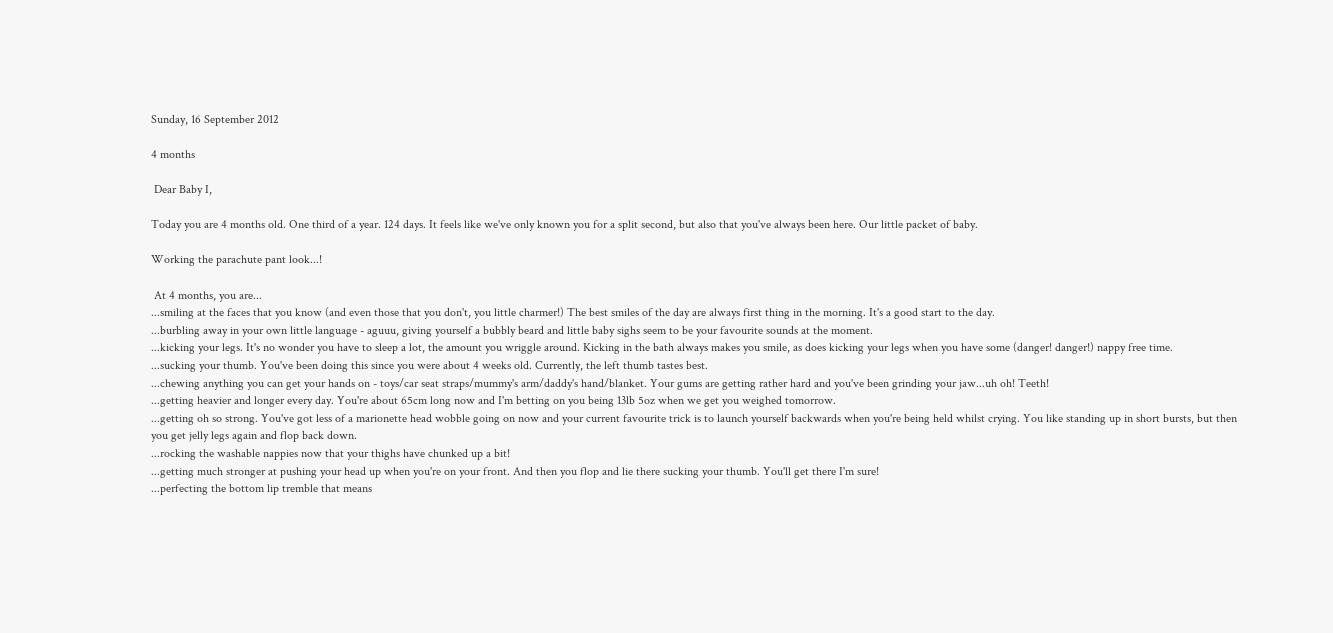Sunday, 16 September 2012

4 months

 Dear Baby I,

Today you are 4 months old. One third of a year. 124 days. It feels like we've only known you for a split second, but also that you've always been here. Our little packet of baby.

Working the parachute pant look...!

 At 4 months, you are...
...smiling at the faces that you know (and even those that you don't, you little charmer!) The best smiles of the day are always first thing in the morning. It's a good start to the day.
...burbling away in your own little language - aguuu, giving yourself a bubbly beard and little baby sighs seem to be your favourite sounds at the moment.
...kicking your legs. It's no wonder you have to sleep a lot, the amount you wriggle around. Kicking in the bath always makes you smile, as does kicking your legs when you have some (danger! danger!) nappy free time.
...sucking your thumb. You've been doing this since you were about 4 weeks old. Currently, the left thumb tastes best.
...chewing anything you can get your hands on - toys/car seat straps/mummy's arm/daddy's hand/blanket. Your gums are getting rather hard and you've been grinding your jaw...uh oh! Teeth!
...getting heavier and longer every day. You're about 65cm long now and I'm betting on you being 13lb 5oz when we get you weighed tomorrow.
...getting oh so strong. You've got less of a marionette head wobble going on now and your current favourite trick is to launch yourself backwards when you're being held whilst crying. You like standing up in short bursts, but then you get jelly legs again and flop back down.
...rocking the washable nappies now that your thighs have chunked up a bit!
...getting much stronger at pushing your head up when you're on your front. And then you flop and lie there sucking your thumb. You'll get there I'm sure!
...perfecting the bottom lip tremble that means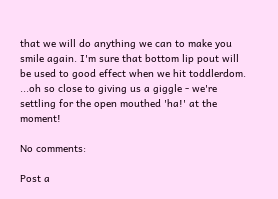that we will do anything we can to make you smile again. I'm sure that bottom lip pout will be used to good effect when we hit toddlerdom.
...oh so close to giving us a giggle - we're settling for the open mouthed 'ha!' at the moment!

No comments:

Post a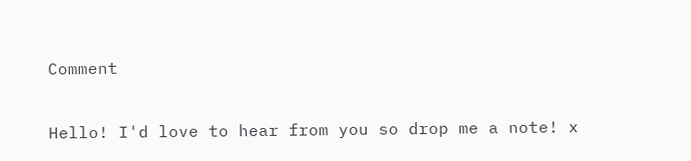Comment

Hello! I'd love to hear from you so drop me a note! x